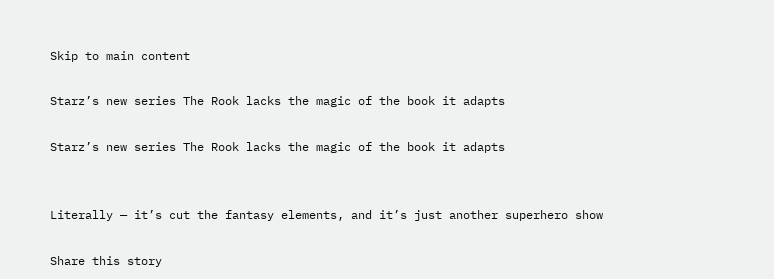Skip to main content

Starz’s new series The Rook lacks the magic of the book it adapts

Starz’s new series The Rook lacks the magic of the book it adapts


Literally — it’s cut the fantasy elements, and it’s just another superhero show

Share this story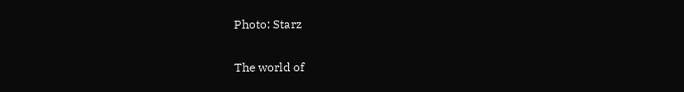Photo: Starz

The world of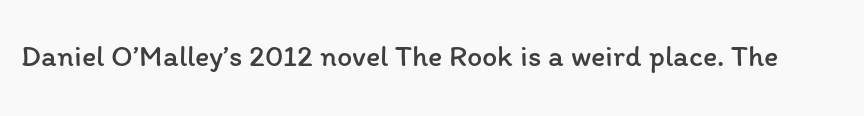Daniel O’Malley’s 2012 novel The Rook is a weird place. The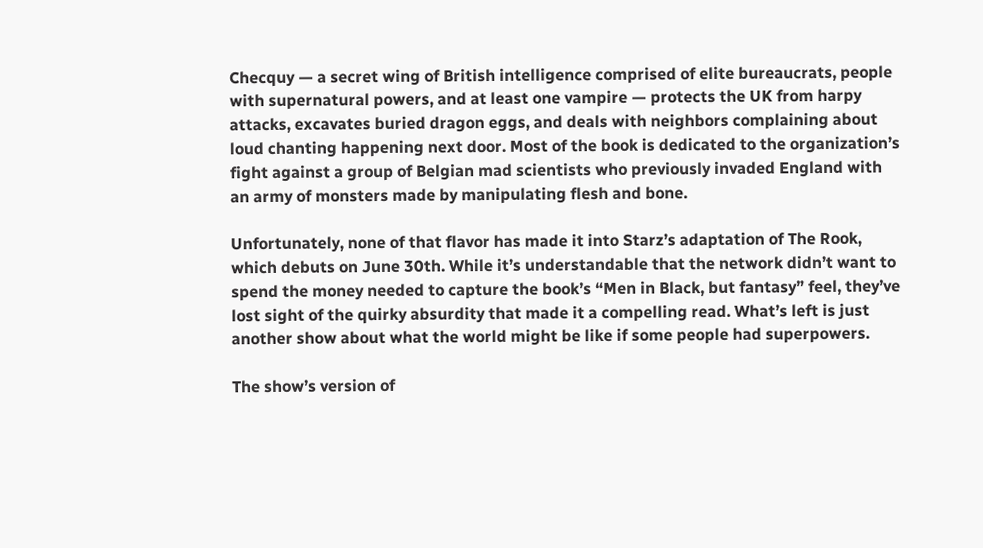Checquy — a secret wing of British intelligence comprised of elite bureaucrats, people with supernatural powers, and at least one vampire — protects the UK from harpy attacks, excavates buried dragon eggs, and deals with neighbors complaining about loud chanting happening next door. Most of the book is dedicated to the organization’s fight against a group of Belgian mad scientists who previously invaded England with an army of monsters made by manipulating flesh and bone.

Unfortunately, none of that flavor has made it into Starz’s adaptation of The Rook, which debuts on June 30th. While it’s understandable that the network didn’t want to spend the money needed to capture the book’s “Men in Black, but fantasy” feel, they’ve lost sight of the quirky absurdity that made it a compelling read. What’s left is just another show about what the world might be like if some people had superpowers.

The show’s version of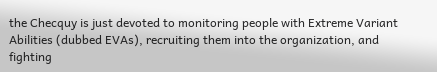the Checquy is just devoted to monitoring people with Extreme Variant Abilities (dubbed EVAs), recruiting them into the organization, and fighting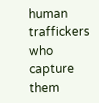human traffickers who capture them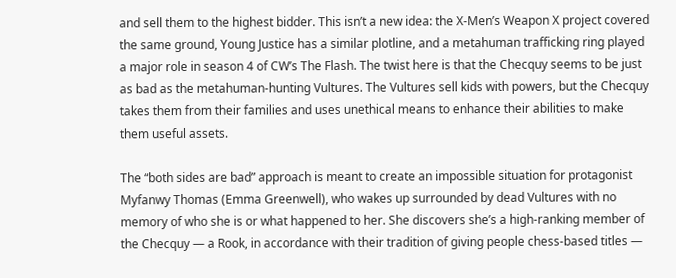and sell them to the highest bidder. This isn’t a new idea: the X-Men’s Weapon X project covered the same ground, Young Justice has a similar plotline, and a metahuman trafficking ring played a major role in season 4 of CW’s The Flash. The twist here is that the Checquy seems to be just as bad as the metahuman-hunting Vultures. The Vultures sell kids with powers, but the Checquy takes them from their families and uses unethical means to enhance their abilities to make them useful assets.

The “both sides are bad” approach is meant to create an impossible situation for protagonist Myfanwy Thomas (Emma Greenwell), who wakes up surrounded by dead Vultures with no memory of who she is or what happened to her. She discovers she’s a high-ranking member of the Checquy — a Rook, in accordance with their tradition of giving people chess-based titles —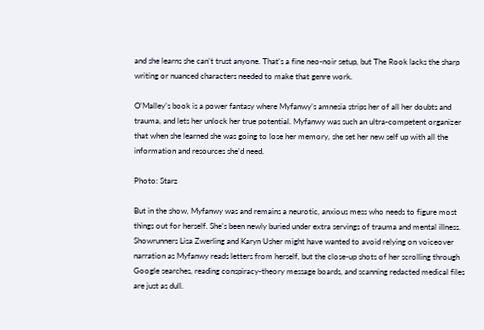and she learns she can’t trust anyone. That’s a fine neo-noir setup, but The Rook lacks the sharp writing or nuanced characters needed to make that genre work.

O’Malley’s book is a power fantasy where Myfanwy’s amnesia strips her of all her doubts and trauma, and lets her unlock her true potential. Myfanwy was such an ultra-competent organizer that when she learned she was going to lose her memory, she set her new self up with all the information and resources she’d need.

Photo: Starz

But in the show, Myfanwy was and remains a neurotic, anxious mess who needs to figure most things out for herself. She’s been newly buried under extra servings of trauma and mental illness. Showrunners Lisa Zwerling and Karyn Usher might have wanted to avoid relying on voiceover narration as Myfanwy reads letters from herself, but the close-up shots of her scrolling through Google searches, reading conspiracy-theory message boards, and scanning redacted medical files are just as dull.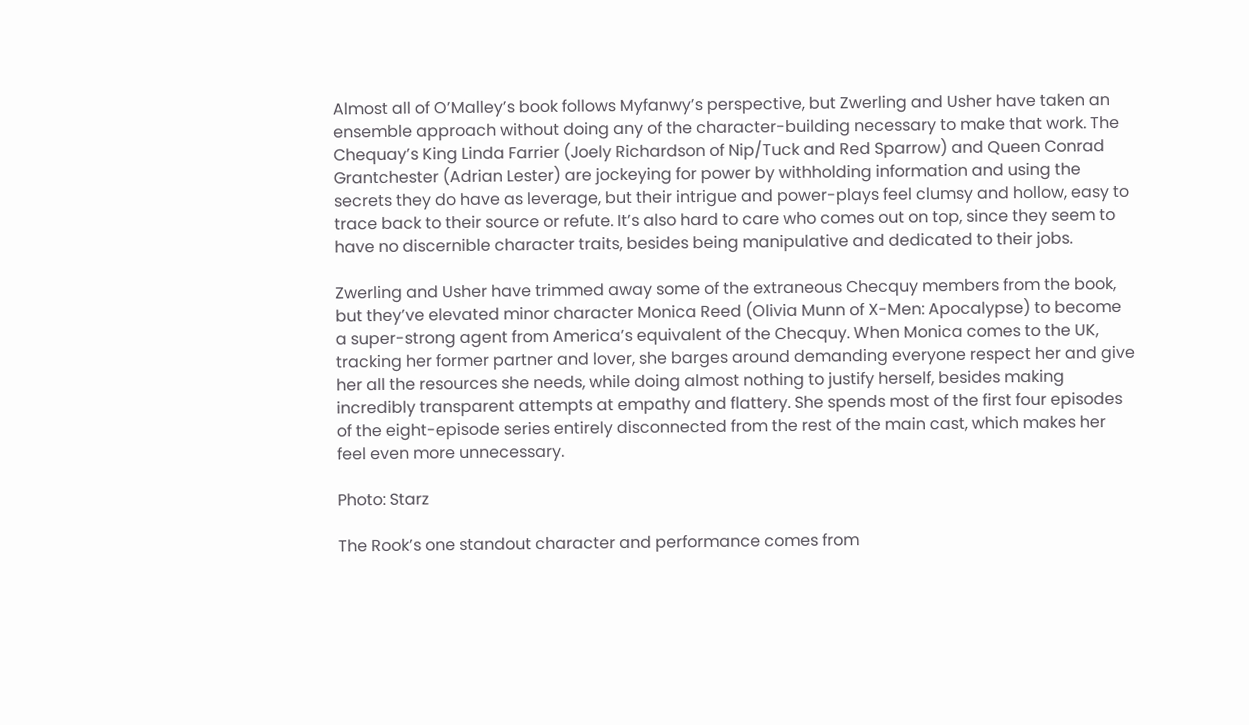Almost all of O’Malley’s book follows Myfanwy’s perspective, but Zwerling and Usher have taken an ensemble approach without doing any of the character-building necessary to make that work. The Chequay’s King Linda Farrier (Joely Richardson of Nip/Tuck and Red Sparrow) and Queen Conrad Grantchester (Adrian Lester) are jockeying for power by withholding information and using the secrets they do have as leverage, but their intrigue and power-plays feel clumsy and hollow, easy to trace back to their source or refute. It’s also hard to care who comes out on top, since they seem to have no discernible character traits, besides being manipulative and dedicated to their jobs.

Zwerling and Usher have trimmed away some of the extraneous Checquy members from the book, but they’ve elevated minor character Monica Reed (Olivia Munn of X-Men: Apocalypse) to become a super-strong agent from America’s equivalent of the Checquy. When Monica comes to the UK, tracking her former partner and lover, she barges around demanding everyone respect her and give her all the resources she needs, while doing almost nothing to justify herself, besides making incredibly transparent attempts at empathy and flattery. She spends most of the first four episodes of the eight-episode series entirely disconnected from the rest of the main cast, which makes her feel even more unnecessary.

Photo: Starz

The Rook’s one standout character and performance comes from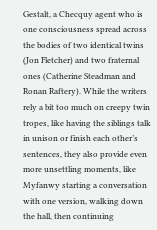Gestalt, a Checquy agent who is one consciousness spread across the bodies of two identical twins (Jon Fletcher) and two fraternal ones (Catherine Steadman and Ronan Raftery). While the writers rely a bit too much on creepy twin tropes, like having the siblings talk in unison or finish each other’s sentences, they also provide even more unsettling moments, like Myfanwy starting a conversation with one version, walking down the hall, then continuing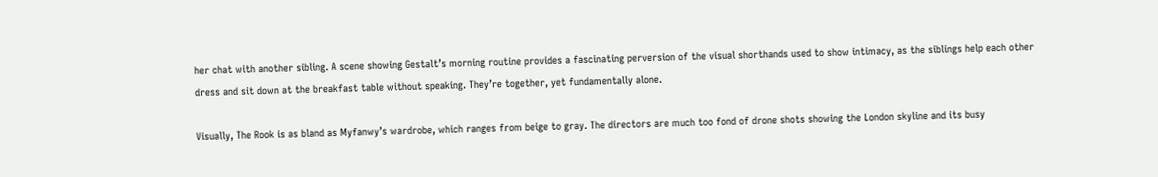her chat with another sibling. A scene showing Gestalt’s morning routine provides a fascinating perversion of the visual shorthands used to show intimacy, as the siblings help each other dress and sit down at the breakfast table without speaking. They’re together, yet fundamentally alone.

Visually, The Rook is as bland as Myfanwy’s wardrobe, which ranges from beige to gray. The directors are much too fond of drone shots showing the London skyline and its busy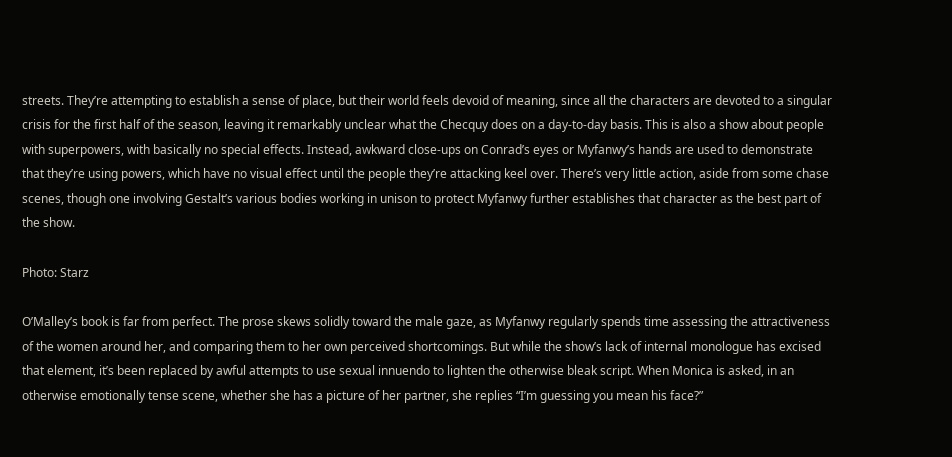streets. They’re attempting to establish a sense of place, but their world feels devoid of meaning, since all the characters are devoted to a singular crisis for the first half of the season, leaving it remarkably unclear what the Checquy does on a day-to-day basis. This is also a show about people with superpowers, with basically no special effects. Instead, awkward close-ups on Conrad’s eyes or Myfanwy’s hands are used to demonstrate that they’re using powers, which have no visual effect until the people they’re attacking keel over. There’s very little action, aside from some chase scenes, though one involving Gestalt’s various bodies working in unison to protect Myfanwy further establishes that character as the best part of the show.

Photo: Starz

O’Malley’s book is far from perfect. The prose skews solidly toward the male gaze, as Myfanwy regularly spends time assessing the attractiveness of the women around her, and comparing them to her own perceived shortcomings. But while the show’s lack of internal monologue has excised that element, it’s been replaced by awful attempts to use sexual innuendo to lighten the otherwise bleak script. When Monica is asked, in an otherwise emotionally tense scene, whether she has a picture of her partner, she replies “I’m guessing you mean his face?”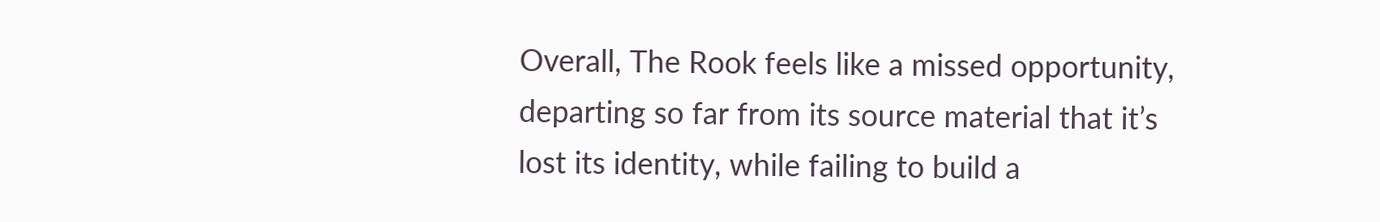Overall, The Rook feels like a missed opportunity, departing so far from its source material that it’s lost its identity, while failing to build a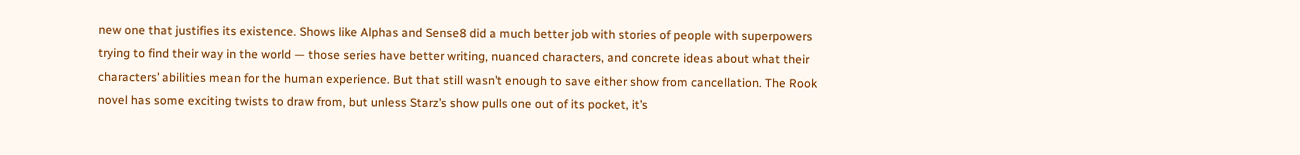new one that justifies its existence. Shows like Alphas and Sense8 did a much better job with stories of people with superpowers trying to find their way in the world — those series have better writing, nuanced characters, and concrete ideas about what their characters’ abilities mean for the human experience. But that still wasn’t enough to save either show from cancellation. The Rook novel has some exciting twists to draw from, but unless Starz’s show pulls one out of its pocket, it’s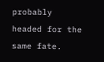probably headed for the same fate.